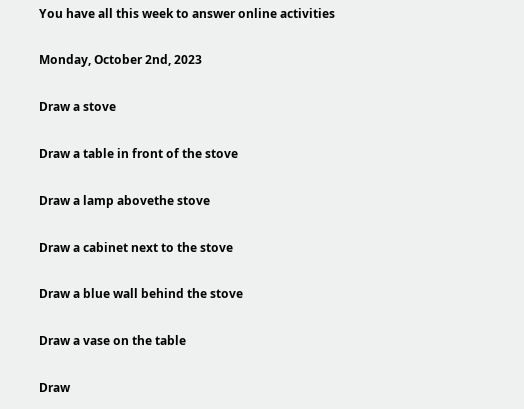You have all this week to answer online activities

Monday, October 2nd, 2023

Draw a stove

Draw a table in front of the stove

Draw a lamp abovethe stove

Draw a cabinet next to the stove

Draw a blue wall behind the stove

Draw a vase on the table

Draw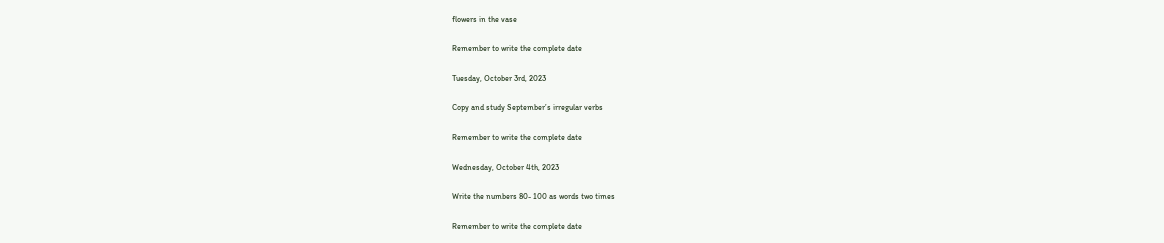flowers in the vase

Remember to write the complete date

Tuesday, October 3rd, 2023

Copy and study September’s irregular verbs

Remember to write the complete date

Wednesday, October 4th, 2023

Write the numbers 80- 100 as words two times

Remember to write the complete date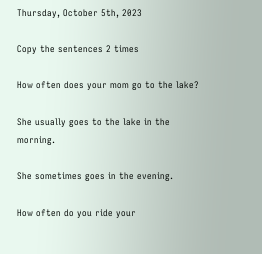Thursday, October 5th, 2023

Copy the sentences 2 times

How often does your mom go to the lake?

She usually goes to the lake in the morning.

She sometimes goes in the evening.

How often do you ride your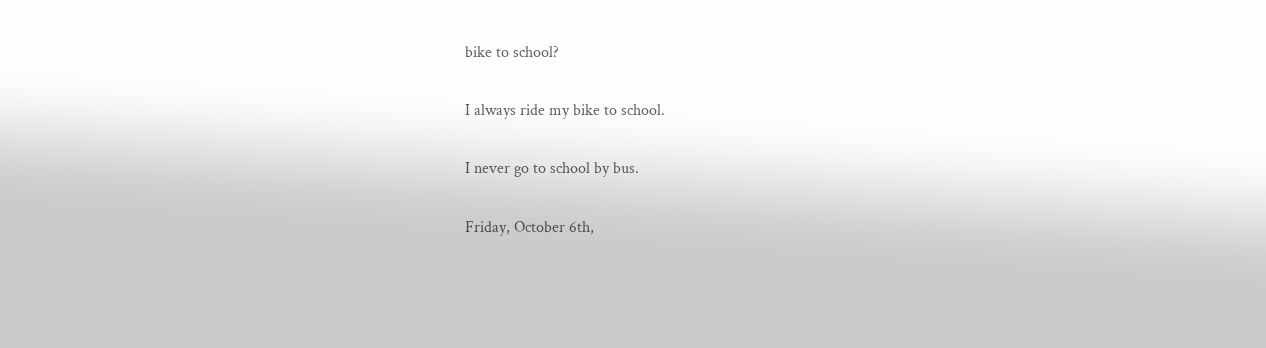bike to school?

I always ride my bike to school.

I never go to school by bus.

Friday, October 6th,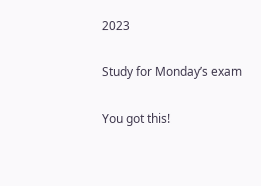2023

Study for Monday’s exam

You got this!